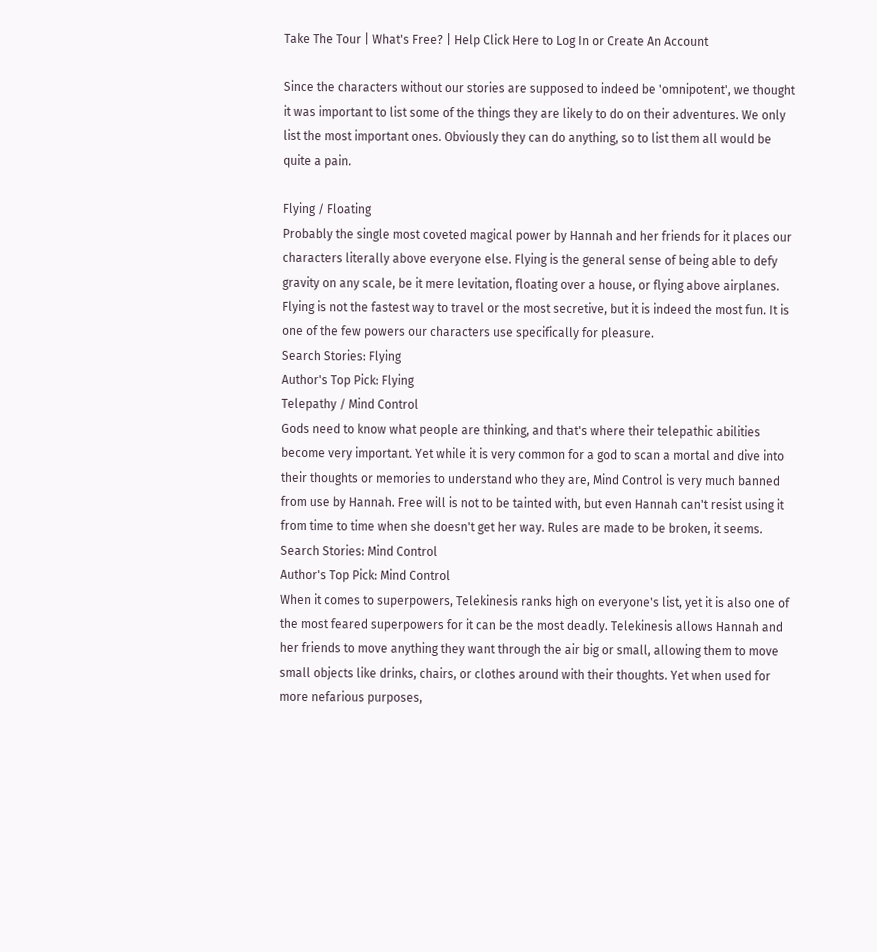Take The Tour | What's Free? | Help Click Here to Log In or Create An Account

Since the characters without our stories are supposed to indeed be 'omnipotent', we thought it was important to list some of the things they are likely to do on their adventures. We only list the most important ones. Obviously they can do anything, so to list them all would be quite a pain.

Flying / Floating
Probably the single most coveted magical power by Hannah and her friends for it places our characters literally above everyone else. Flying is the general sense of being able to defy gravity on any scale, be it mere levitation, floating over a house, or flying above airplanes. Flying is not the fastest way to travel or the most secretive, but it is indeed the most fun. It is one of the few powers our characters use specifically for pleasure.
Search Stories: Flying
Author's Top Pick: Flying
Telepathy / Mind Control
Gods need to know what people are thinking, and that's where their telepathic abilities become very important. Yet while it is very common for a god to scan a mortal and dive into their thoughts or memories to understand who they are, Mind Control is very much banned from use by Hannah. Free will is not to be tainted with, but even Hannah can't resist using it from time to time when she doesn't get her way. Rules are made to be broken, it seems.
Search Stories: Mind Control
Author's Top Pick: Mind Control
When it comes to superpowers, Telekinesis ranks high on everyone's list, yet it is also one of the most feared superpowers for it can be the most deadly. Telekinesis allows Hannah and her friends to move anything they want through the air big or small, allowing them to move small objects like drinks, chairs, or clothes around with their thoughts. Yet when used for more nefarious purposes,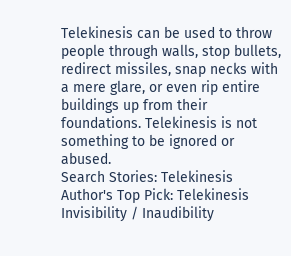Telekinesis can be used to throw people through walls, stop bullets, redirect missiles, snap necks with a mere glare, or even rip entire buildings up from their foundations. Telekinesis is not something to be ignored or abused.
Search Stories: Telekinesis
Author's Top Pick: Telekinesis
Invisibility / Inaudibility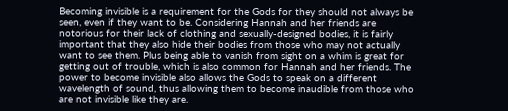Becoming invisible is a requirement for the Gods for they should not always be seen, even if they want to be. Considering Hannah and her friends are notorious for their lack of clothing and sexually-designed bodies, it is fairly important that they also hide their bodies from those who may not actually want to see them. Plus being able to vanish from sight on a whim is great for getting out of trouble, which is also common for Hannah and her friends. The power to become invisible also allows the Gods to speak on a different wavelength of sound, thus allowing them to become inaudible from those who are not invisible like they are.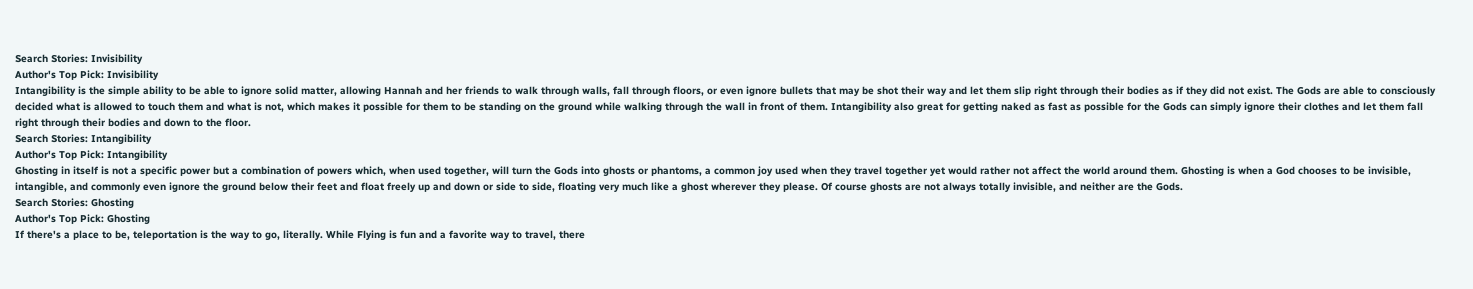Search Stories: Invisibility
Author's Top Pick: Invisibility
Intangibility is the simple ability to be able to ignore solid matter, allowing Hannah and her friends to walk through walls, fall through floors, or even ignore bullets that may be shot their way and let them slip right through their bodies as if they did not exist. The Gods are able to consciously decided what is allowed to touch them and what is not, which makes it possible for them to be standing on the ground while walking through the wall in front of them. Intangibility also great for getting naked as fast as possible for the Gods can simply ignore their clothes and let them fall right through their bodies and down to the floor.
Search Stories: Intangibility
Author's Top Pick: Intangibility
Ghosting in itself is not a specific power but a combination of powers which, when used together, will turn the Gods into ghosts or phantoms, a common joy used when they travel together yet would rather not affect the world around them. Ghosting is when a God chooses to be invisible, intangible, and commonly even ignore the ground below their feet and float freely up and down or side to side, floating very much like a ghost wherever they please. Of course ghosts are not always totally invisible, and neither are the Gods.
Search Stories: Ghosting
Author's Top Pick: Ghosting
If there's a place to be, teleportation is the way to go, literally. While Flying is fun and a favorite way to travel, there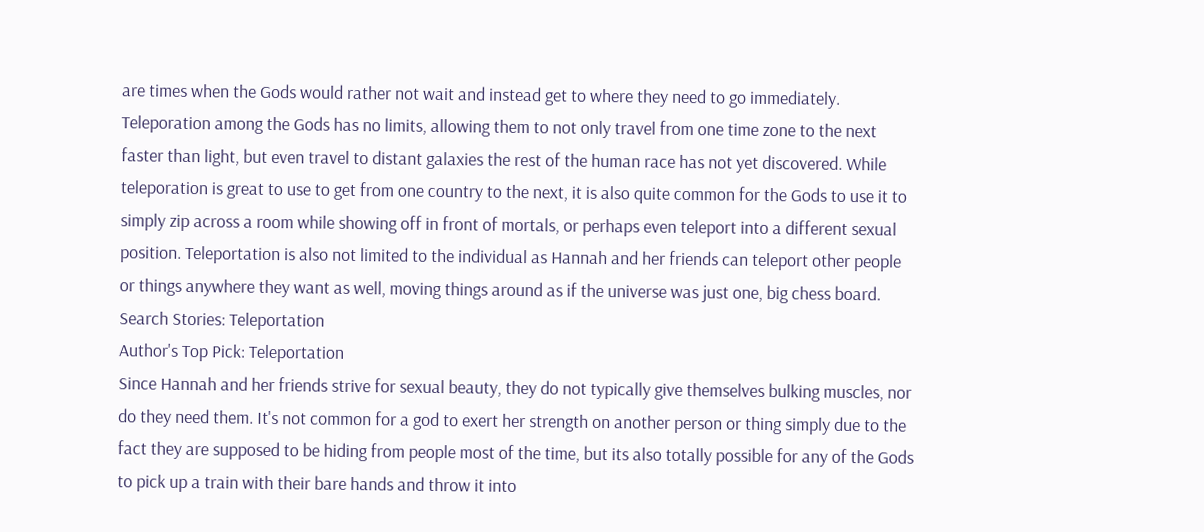are times when the Gods would rather not wait and instead get to where they need to go immediately. Teleporation among the Gods has no limits, allowing them to not only travel from one time zone to the next faster than light, but even travel to distant galaxies the rest of the human race has not yet discovered. While teleporation is great to use to get from one country to the next, it is also quite common for the Gods to use it to simply zip across a room while showing off in front of mortals, or perhaps even teleport into a different sexual position. Teleportation is also not limited to the individual as Hannah and her friends can teleport other people or things anywhere they want as well, moving things around as if the universe was just one, big chess board.
Search Stories: Teleportation
Author's Top Pick: Teleportation
Since Hannah and her friends strive for sexual beauty, they do not typically give themselves bulking muscles, nor do they need them. It's not common for a god to exert her strength on another person or thing simply due to the fact they are supposed to be hiding from people most of the time, but its also totally possible for any of the Gods to pick up a train with their bare hands and throw it into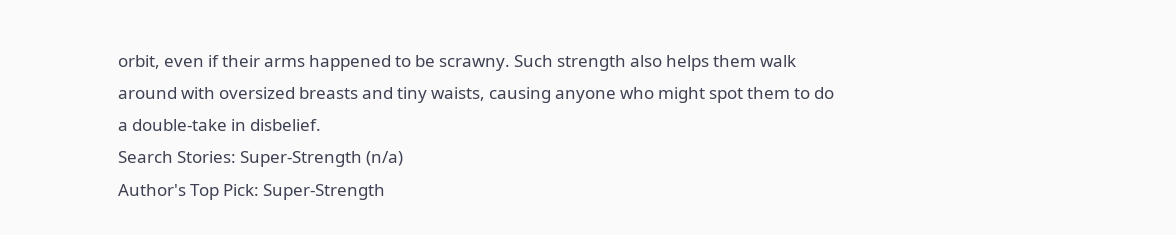orbit, even if their arms happened to be scrawny. Such strength also helps them walk around with oversized breasts and tiny waists, causing anyone who might spot them to do a double-take in disbelief.
Search Stories: Super-Strength (n/a)
Author's Top Pick: Super-Strength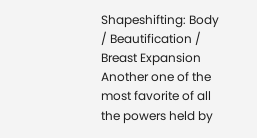Shapeshifting: Body / Beautification / Breast Expansion
Another one of the most favorite of all the powers held by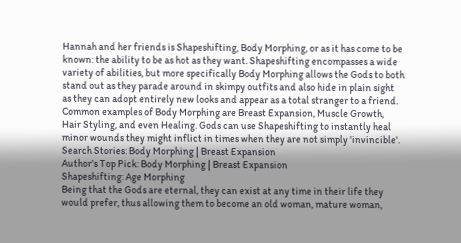Hannah and her friends is Shapeshifting, Body Morphing, or as it has come to be known: the ability to be as hot as they want. Shapeshifting encompasses a wide variety of abilities, but more specifically Body Morphing allows the Gods to both stand out as they parade around in skimpy outfits and also hide in plain sight as they can adopt entirely new looks and appear as a total stranger to a friend. Common examples of Body Morphing are Breast Expansion, Muscle Growth, Hair Styling, and even Healing. Gods can use Shapeshifting to instantly heal minor wounds they might inflict in times when they are not simply 'invincible'.
Search Stories: Body Morphing | Breast Expansion
Author's Top Pick: Body Morphing | Breast Expansion
Shapeshifting: Age Morphing
Being that the Gods are eternal, they can exist at any time in their life they would prefer, thus allowing them to become an old woman, mature woman,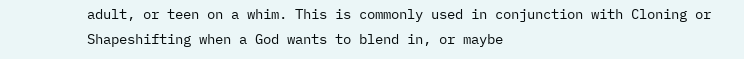adult, or teen on a whim. This is commonly used in conjunction with Cloning or Shapeshifting when a God wants to blend in, or maybe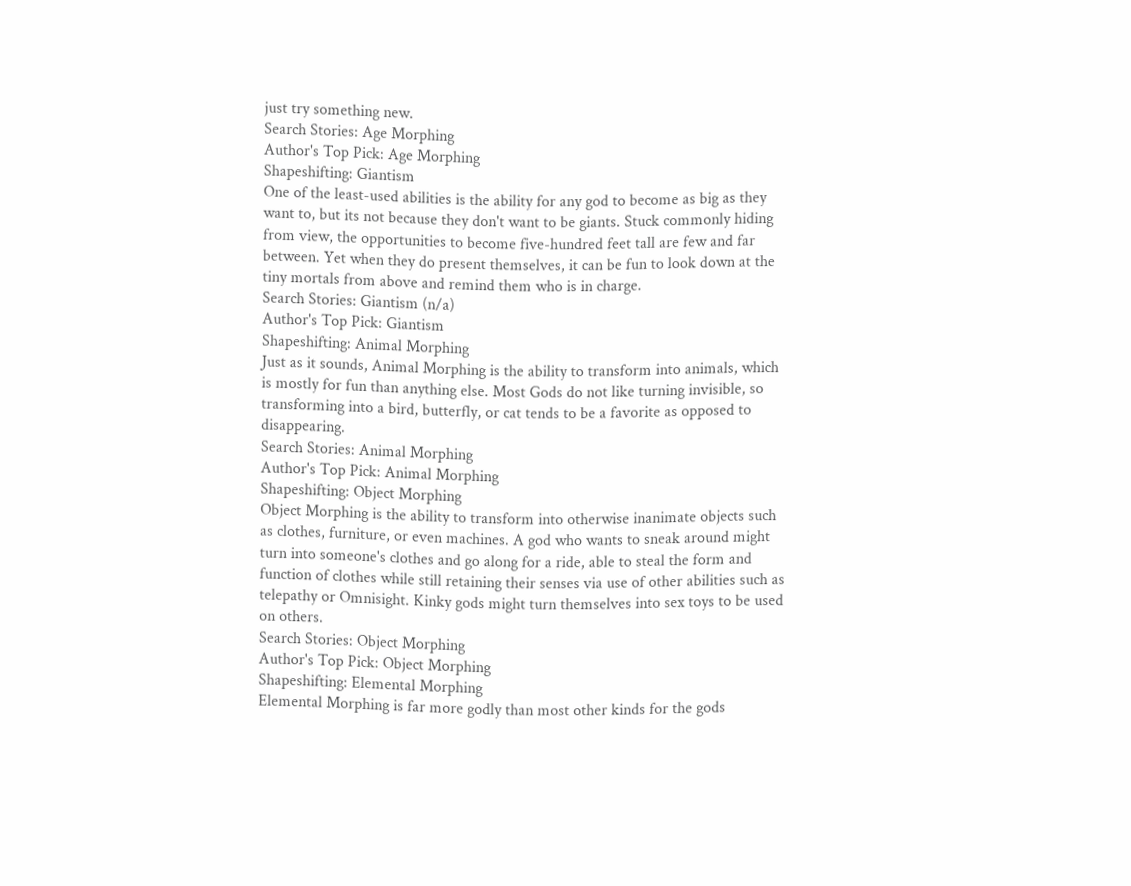just try something new.
Search Stories: Age Morphing
Author's Top Pick: Age Morphing
Shapeshifting: Giantism
One of the least-used abilities is the ability for any god to become as big as they want to, but its not because they don't want to be giants. Stuck commonly hiding from view, the opportunities to become five-hundred feet tall are few and far between. Yet when they do present themselves, it can be fun to look down at the tiny mortals from above and remind them who is in charge.
Search Stories: Giantism (n/a)
Author's Top Pick: Giantism
Shapeshifting: Animal Morphing
Just as it sounds, Animal Morphing is the ability to transform into animals, which is mostly for fun than anything else. Most Gods do not like turning invisible, so transforming into a bird, butterfly, or cat tends to be a favorite as opposed to disappearing.
Search Stories: Animal Morphing
Author's Top Pick: Animal Morphing
Shapeshifting: Object Morphing
Object Morphing is the ability to transform into otherwise inanimate objects such as clothes, furniture, or even machines. A god who wants to sneak around might turn into someone's clothes and go along for a ride, able to steal the form and function of clothes while still retaining their senses via use of other abilities such as telepathy or Omnisight. Kinky gods might turn themselves into sex toys to be used on others.
Search Stories: Object Morphing
Author's Top Pick: Object Morphing
Shapeshifting: Elemental Morphing
Elemental Morphing is far more godly than most other kinds for the gods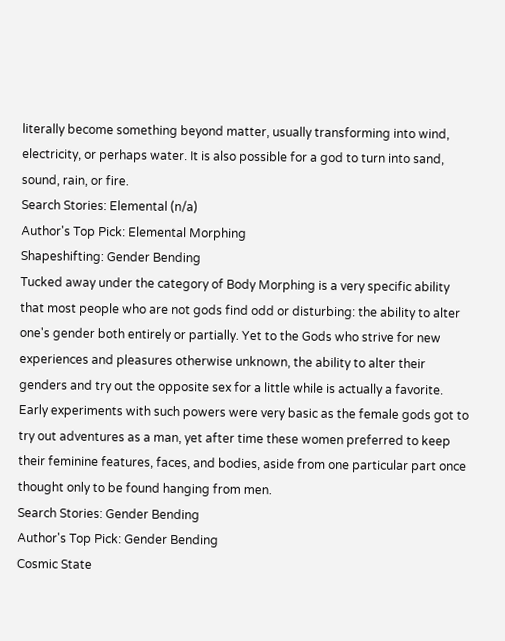literally become something beyond matter, usually transforming into wind, electricity, or perhaps water. It is also possible for a god to turn into sand, sound, rain, or fire.
Search Stories: Elemental (n/a)
Author's Top Pick: Elemental Morphing
Shapeshifting: Gender Bending
Tucked away under the category of Body Morphing is a very specific ability that most people who are not gods find odd or disturbing: the ability to alter one's gender both entirely or partially. Yet to the Gods who strive for new experiences and pleasures otherwise unknown, the ability to alter their genders and try out the opposite sex for a little while is actually a favorite. Early experiments with such powers were very basic as the female gods got to try out adventures as a man, yet after time these women preferred to keep their feminine features, faces, and bodies, aside from one particular part once thought only to be found hanging from men.
Search Stories: Gender Bending
Author's Top Pick: Gender Bending
Cosmic State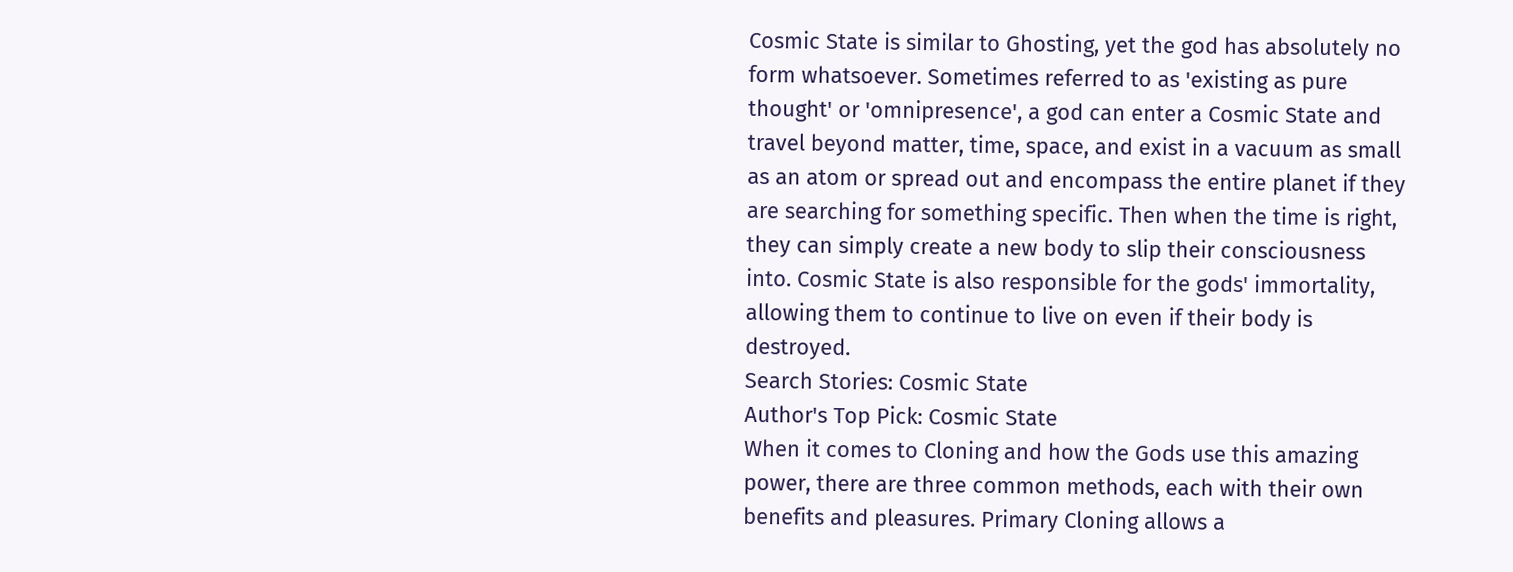Cosmic State is similar to Ghosting, yet the god has absolutely no form whatsoever. Sometimes referred to as 'existing as pure thought' or 'omnipresence', a god can enter a Cosmic State and travel beyond matter, time, space, and exist in a vacuum as small as an atom or spread out and encompass the entire planet if they are searching for something specific. Then when the time is right, they can simply create a new body to slip their consciousness into. Cosmic State is also responsible for the gods' immortality, allowing them to continue to live on even if their body is destroyed.
Search Stories: Cosmic State
Author's Top Pick: Cosmic State
When it comes to Cloning and how the Gods use this amazing power, there are three common methods, each with their own benefits and pleasures. Primary Cloning allows a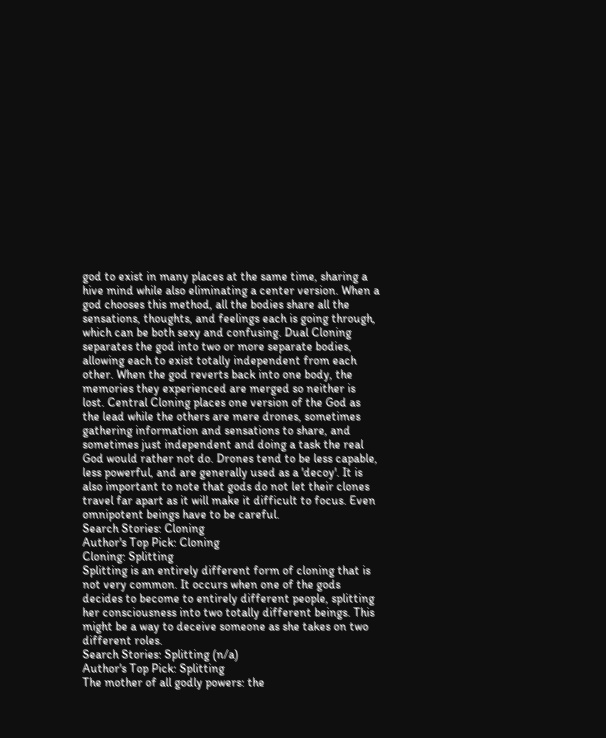god to exist in many places at the same time, sharing a hive mind while also eliminating a center version. When a god chooses this method, all the bodies share all the sensations, thoughts, and feelings each is going through, which can be both sexy and confusing. Dual Cloning separates the god into two or more separate bodies, allowing each to exist totally independent from each other. When the god reverts back into one body, the memories they experienced are merged so neither is lost. Central Cloning places one version of the God as the lead while the others are mere drones, sometimes gathering information and sensations to share, and sometimes just independent and doing a task the real God would rather not do. Drones tend to be less capable, less powerful, and are generally used as a 'decoy'. It is also important to note that gods do not let their clones travel far apart as it will make it difficult to focus. Even omnipotent beings have to be careful.
Search Stories: Cloning
Author's Top Pick: Cloning
Cloning: Splitting
Splitting is an entirely different form of cloning that is not very common. It occurs when one of the gods decides to become to entirely different people, splitting her consciousness into two totally different beings. This might be a way to deceive someone as she takes on two different roles.
Search Stories: Splitting (n/a)
Author's Top Pick: Splitting
The mother of all godly powers: the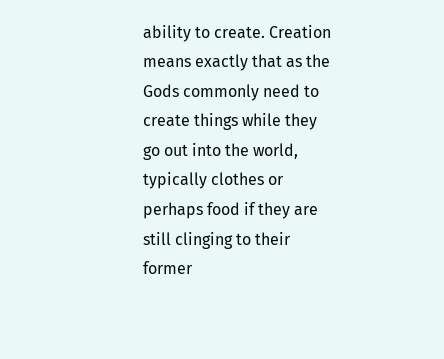ability to create. Creation means exactly that as the Gods commonly need to create things while they go out into the world, typically clothes or perhaps food if they are still clinging to their former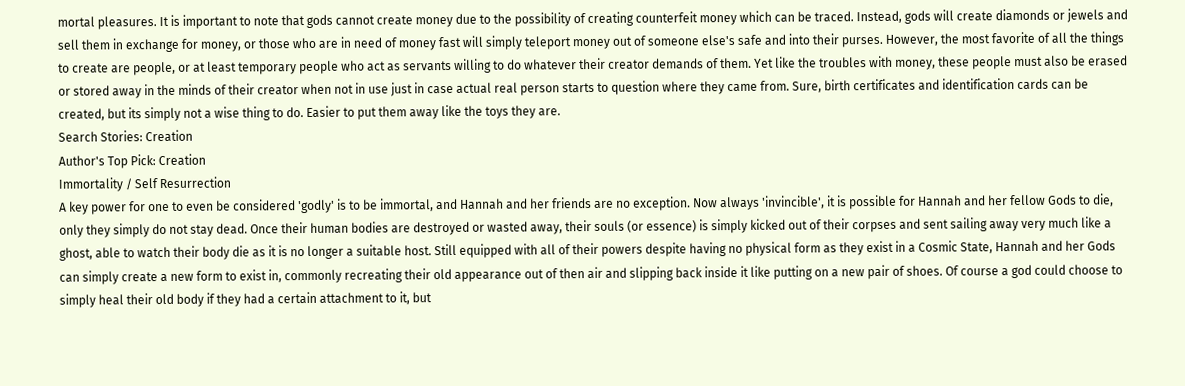mortal pleasures. It is important to note that gods cannot create money due to the possibility of creating counterfeit money which can be traced. Instead, gods will create diamonds or jewels and sell them in exchange for money, or those who are in need of money fast will simply teleport money out of someone else's safe and into their purses. However, the most favorite of all the things to create are people, or at least temporary people who act as servants willing to do whatever their creator demands of them. Yet like the troubles with money, these people must also be erased or stored away in the minds of their creator when not in use just in case actual real person starts to question where they came from. Sure, birth certificates and identification cards can be created, but its simply not a wise thing to do. Easier to put them away like the toys they are.
Search Stories: Creation
Author's Top Pick: Creation
Immortality / Self Resurrection
A key power for one to even be considered 'godly' is to be immortal, and Hannah and her friends are no exception. Now always 'invincible', it is possible for Hannah and her fellow Gods to die, only they simply do not stay dead. Once their human bodies are destroyed or wasted away, their souls (or essence) is simply kicked out of their corpses and sent sailing away very much like a ghost, able to watch their body die as it is no longer a suitable host. Still equipped with all of their powers despite having no physical form as they exist in a Cosmic State, Hannah and her Gods can simply create a new form to exist in, commonly recreating their old appearance out of then air and slipping back inside it like putting on a new pair of shoes. Of course a god could choose to simply heal their old body if they had a certain attachment to it, but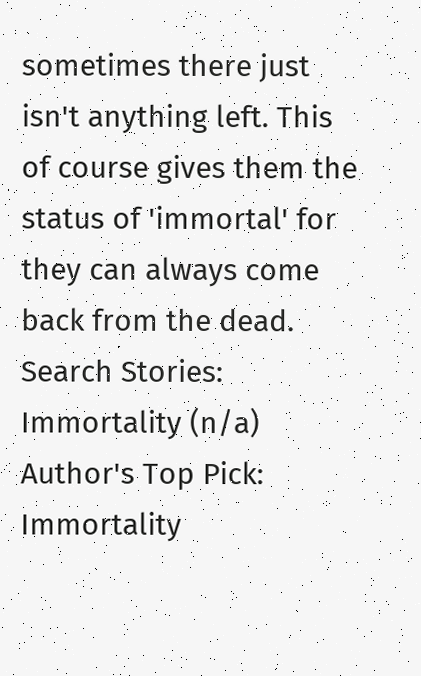sometimes there just isn't anything left. This of course gives them the status of 'immortal' for they can always come back from the dead.
Search Stories: Immortality (n/a)
Author's Top Pick: Immortality